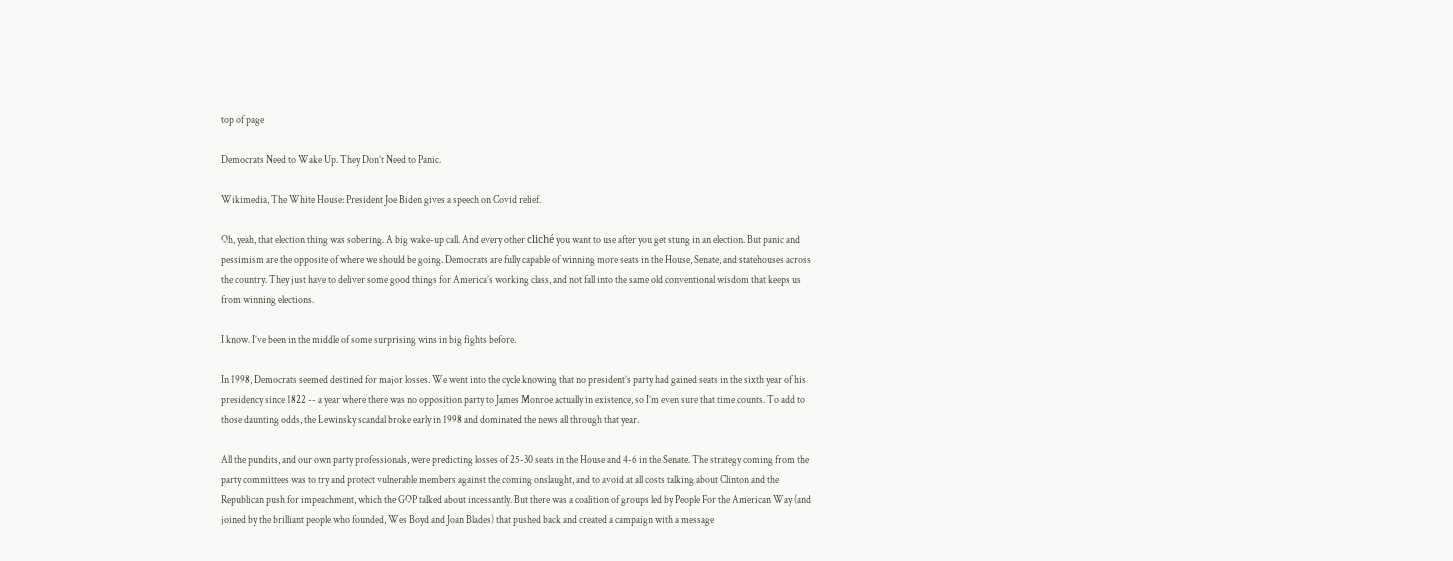top of page

Democrats Need to Wake Up. They Don’t Need to Panic.

Wikimedia, The White House: President Joe Biden gives a speech on Covid relief.

Oh, yeah, that election thing was sobering. A big wake-up call. And every other cliché you want to use after you get stung in an election. But panic and pessimism are the opposite of where we should be going. Democrats are fully capable of winning more seats in the House, Senate, and statehouses across the country. They just have to deliver some good things for America’s working class, and not fall into the same old conventional wisdom that keeps us from winning elections.

I know. I’ve been in the middle of some surprising wins in big fights before.

In 1998, Democrats seemed destined for major losses. We went into the cycle knowing that no president’s party had gained seats in the sixth year of his presidency since 1822 -- a year where there was no opposition party to James Monroe actually in existence, so I’m even sure that time counts. To add to those daunting odds, the Lewinsky scandal broke early in 1998 and dominated the news all through that year.

All the pundits, and our own party professionals, were predicting losses of 25-30 seats in the House and 4-6 in the Senate. The strategy coming from the party committees was to try and protect vulnerable members against the coming onslaught, and to avoid at all costs talking about Clinton and the Republican push for impeachment, which the GOP talked about incessantly. But there was a coalition of groups led by People For the American Way (and joined by the brilliant people who founded, Wes Boyd and Joan Blades) that pushed back and created a campaign with a message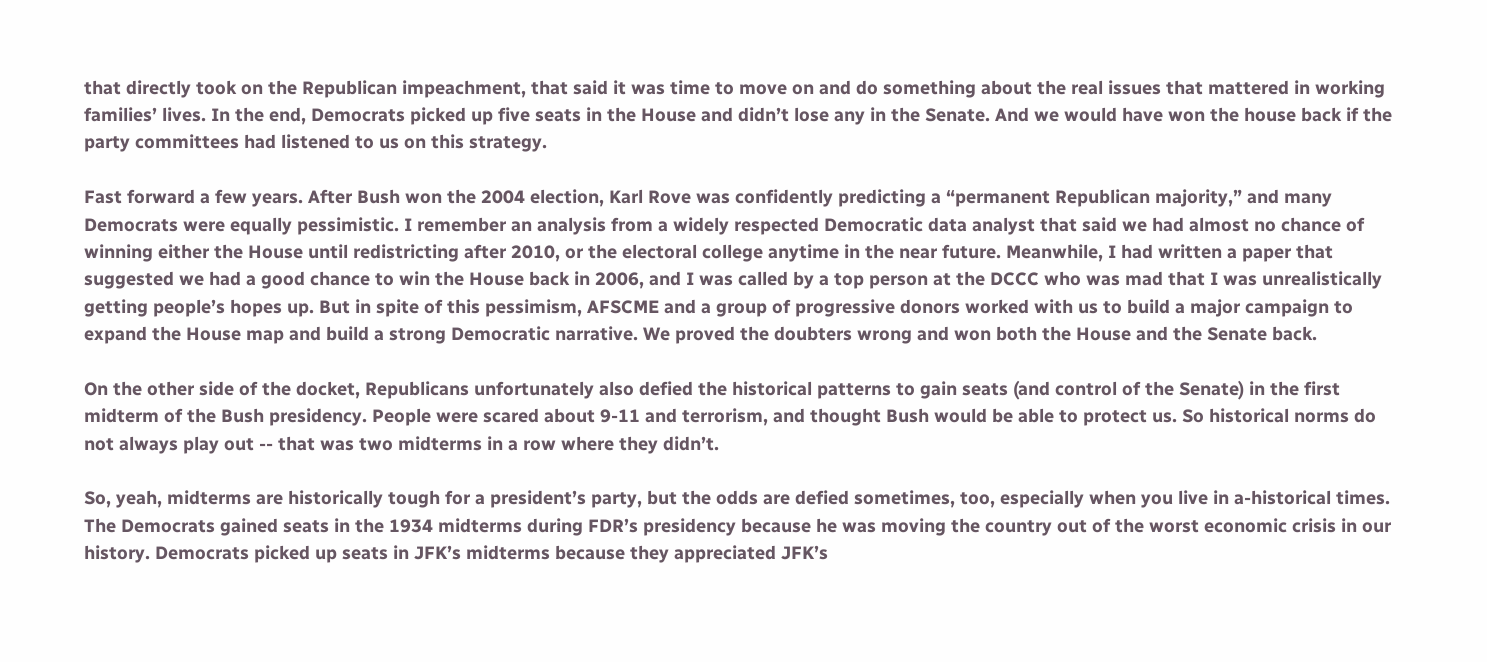that directly took on the Republican impeachment, that said it was time to move on and do something about the real issues that mattered in working families’ lives. In the end, Democrats picked up five seats in the House and didn’t lose any in the Senate. And we would have won the house back if the party committees had listened to us on this strategy.

Fast forward a few years. After Bush won the 2004 election, Karl Rove was confidently predicting a “permanent Republican majority,” and many Democrats were equally pessimistic. I remember an analysis from a widely respected Democratic data analyst that said we had almost no chance of winning either the House until redistricting after 2010, or the electoral college anytime in the near future. Meanwhile, I had written a paper that suggested we had a good chance to win the House back in 2006, and I was called by a top person at the DCCC who was mad that I was unrealistically getting people’s hopes up. But in spite of this pessimism, AFSCME and a group of progressive donors worked with us to build a major campaign to expand the House map and build a strong Democratic narrative. We proved the doubters wrong and won both the House and the Senate back.

On the other side of the docket, Republicans unfortunately also defied the historical patterns to gain seats (and control of the Senate) in the first midterm of the Bush presidency. People were scared about 9-11 and terrorism, and thought Bush would be able to protect us. So historical norms do not always play out -- that was two midterms in a row where they didn’t.

So, yeah, midterms are historically tough for a president’s party, but the odds are defied sometimes, too, especially when you live in a-historical times. The Democrats gained seats in the 1934 midterms during FDR’s presidency because he was moving the country out of the worst economic crisis in our history. Democrats picked up seats in JFK’s midterms because they appreciated JFK’s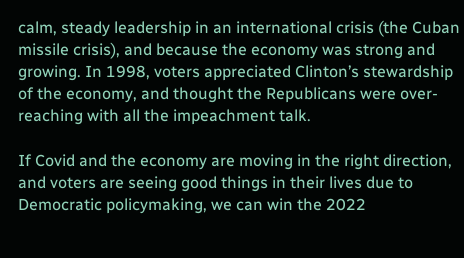calm, steady leadership in an international crisis (the Cuban missile crisis), and because the economy was strong and growing. In 1998, voters appreciated Clinton’s stewardship of the economy, and thought the Republicans were over-reaching with all the impeachment talk.

If Covid and the economy are moving in the right direction, and voters are seeing good things in their lives due to Democratic policymaking, we can win the 2022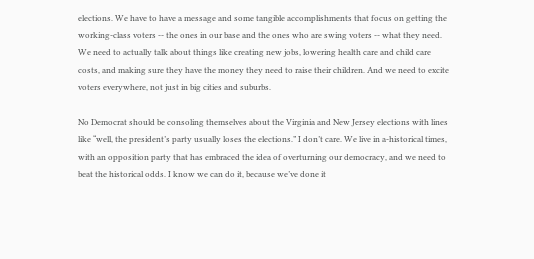elections. We have to have a message and some tangible accomplishments that focus on getting the working-class voters -- the ones in our base and the ones who are swing voters -- what they need. We need to actually talk about things like creating new jobs, lowering health care and child care costs, and making sure they have the money they need to raise their children. And we need to excite voters everywhere, not just in big cities and suburbs.

No Democrat should be consoling themselves about the Virginia and New Jersey elections with lines like “well, the president’s party usually loses the elections.” I don’t care. We live in a-historical times, with an opposition party that has embraced the idea of overturning our democracy, and we need to beat the historical odds. I know we can do it, because we’ve done it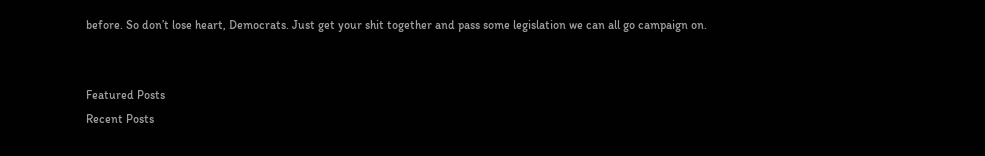before. So don’t lose heart, Democrats. Just get your shit together and pass some legislation we can all go campaign on.


Featured Posts
Recent Posts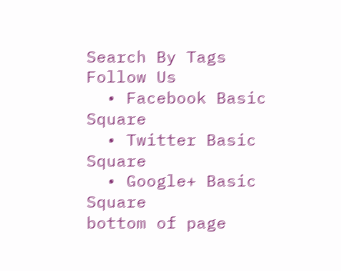Search By Tags
Follow Us
  • Facebook Basic Square
  • Twitter Basic Square
  • Google+ Basic Square
bottom of page